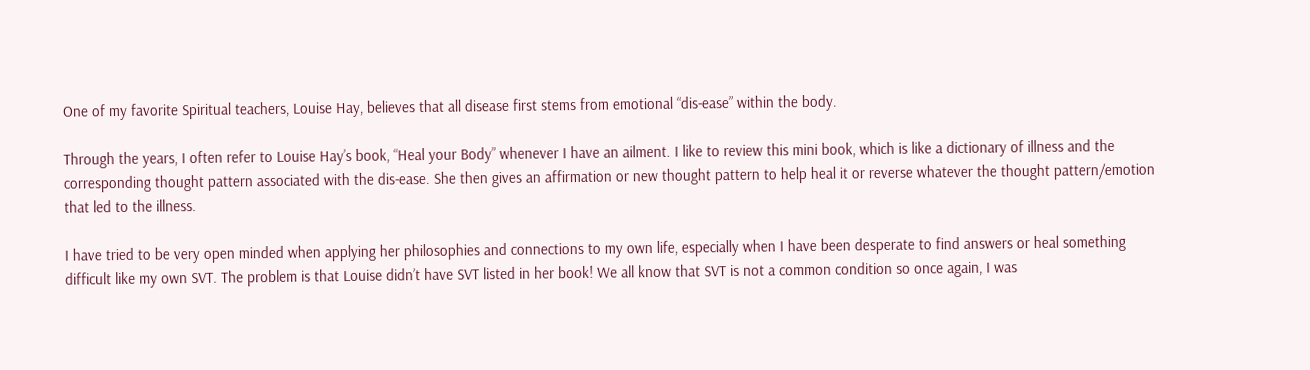One of my favorite Spiritual teachers, Louise Hay, believes that all disease first stems from emotional “dis-ease” within the body.

Through the years, I often refer to Louise Hay’s book, “Heal your Body” whenever I have an ailment. I like to review this mini book, which is like a dictionary of illness and the corresponding thought pattern associated with the dis-ease. She then gives an affirmation or new thought pattern to help heal it or reverse whatever the thought pattern/emotion that led to the illness.

I have tried to be very open minded when applying her philosophies and connections to my own life, especially when I have been desperate to find answers or heal something difficult like my own SVT. The problem is that Louise didn’t have SVT listed in her book! We all know that SVT is not a common condition so once again, I was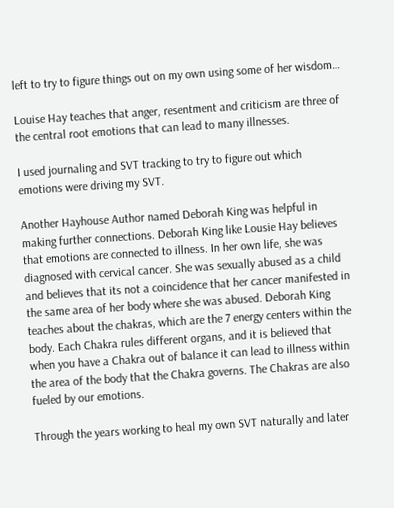left to try to figure things out on my own using some of her wisdom…

Louise Hay teaches that anger, resentment and criticism are three of the central root emotions that can lead to many illnesses.

I used journaling and SVT tracking to try to figure out which emotions were driving my SVT.

Another Hayhouse Author named Deborah King was helpful in making further connections. Deborah King like Lousie Hay believes that emotions are connected to illness. In her own life, she was diagnosed with cervical cancer. She was sexually abused as a child and believes that its not a coincidence that her cancer manifested in the same area of her body where she was abused. Deborah King teaches about the chakras, which are the 7 energy centers within the body. Each Chakra rules different organs, and it is believed that when you have a Chakra out of balance it can lead to illness within the area of the body that the Chakra governs. The Chakras are also fueled by our emotions.

Through the years working to heal my own SVT naturally and later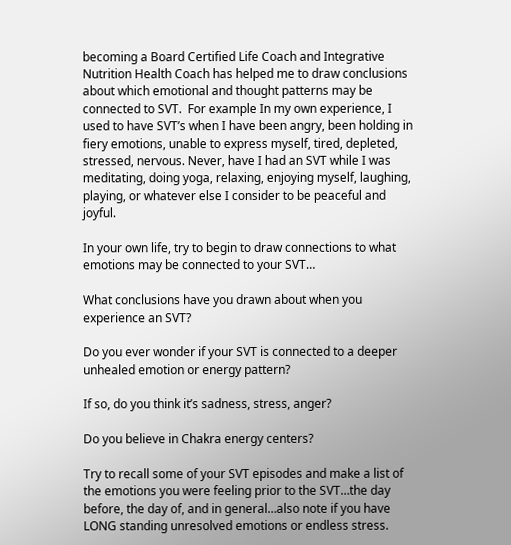becoming a Board Certified Life Coach and Integrative Nutrition Health Coach has helped me to draw conclusions about which emotional and thought patterns may be connected to SVT.  For example In my own experience, I used to have SVT’s when I have been angry, been holding in fiery emotions, unable to express myself, tired, depleted, stressed, nervous. Never, have I had an SVT while I was meditating, doing yoga, relaxing, enjoying myself, laughing, playing, or whatever else I consider to be peaceful and joyful.

In your own life, try to begin to draw connections to what emotions may be connected to your SVT…

What conclusions have you drawn about when you experience an SVT?

Do you ever wonder if your SVT is connected to a deeper unhealed emotion or energy pattern?

If so, do you think it’s sadness, stress, anger?

Do you believe in Chakra energy centers?

Try to recall some of your SVT episodes and make a list of the emotions you were feeling prior to the SVT…the day before, the day of, and in general…also note if you have LONG standing unresolved emotions or endless stress.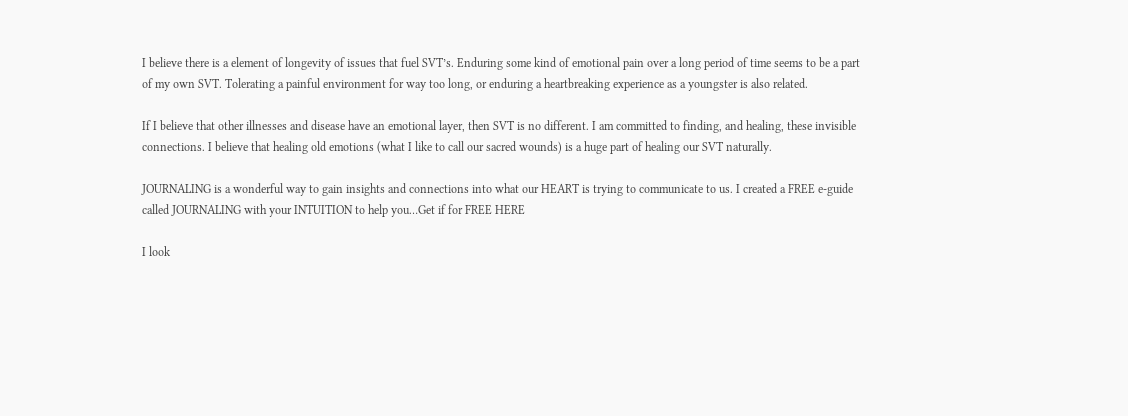I believe there is a element of longevity of issues that fuel SVT’s. Enduring some kind of emotional pain over a long period of time seems to be a part of my own SVT. Tolerating a painful environment for way too long, or enduring a heartbreaking experience as a youngster is also related.

If I believe that other illnesses and disease have an emotional layer, then SVT is no different. I am committed to finding, and healing, these invisible connections. I believe that healing old emotions (what I like to call our sacred wounds) is a huge part of healing our SVT naturally.

JOURNALING is a wonderful way to gain insights and connections into what our HEART is trying to communicate to us. I created a FREE e-guide called JOURNALING with your INTUITION to help you…Get if for FREE HERE

I look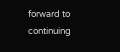forward to continuing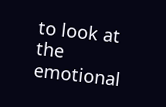to look at the emotional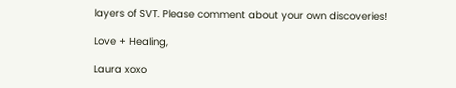layers of SVT. Please comment about your own discoveries!

Love + Healing,

Laura xoxo